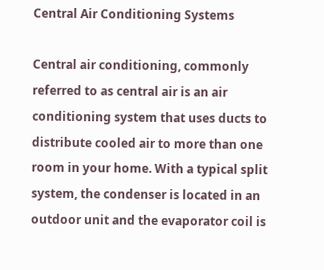Central Air Conditioning Systems

Central air conditioning, commonly referred to as central air is an air conditioning system that uses ducts to distribute cooled air to more than one room in your home. With a typical split system, the condenser is located in an outdoor unit and the evaporator coil is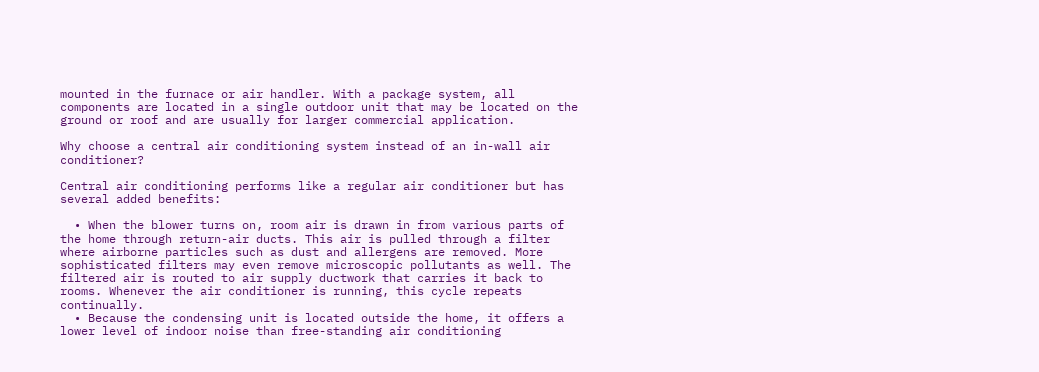mounted in the furnace or air handler. With a package system, all components are located in a single outdoor unit that may be located on the ground or roof and are usually for larger commercial application.

Why choose a central air conditioning system instead of an in-wall air conditioner?

Central air conditioning performs like a regular air conditioner but has several added benefits:

  • When the blower turns on, room air is drawn in from various parts of the home through return-air ducts. This air is pulled through a filter where airborne particles such as dust and allergens are removed. More sophisticated filters may even remove microscopic pollutants as well. The filtered air is routed to air supply ductwork that carries it back to rooms. Whenever the air conditioner is running, this cycle repeats continually.
  • Because the condensing unit is located outside the home, it offers a lower level of indoor noise than free-standing air conditioning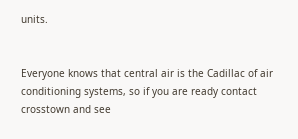units.


Everyone knows that central air is the Cadillac of air conditioning systems, so if you are ready contact crosstown and see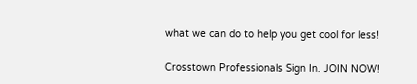what we can do to help you get cool for less!

Crosstown Professionals Sign In. JOIN NOW!